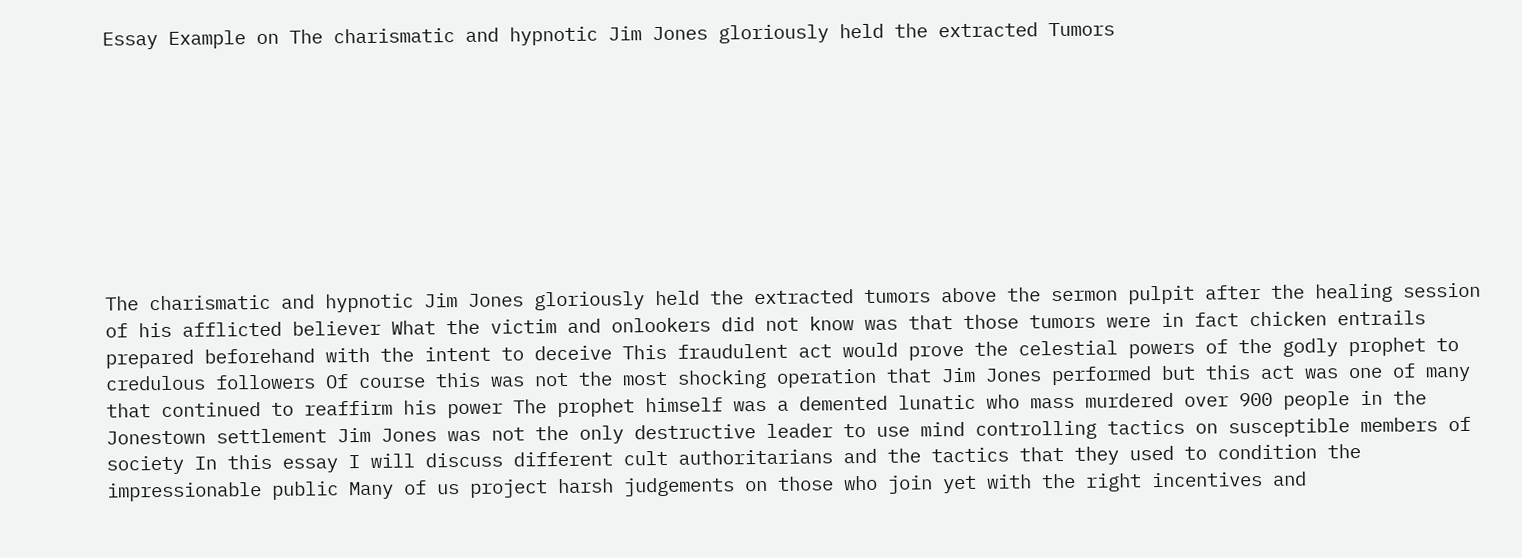Essay Example on The charismatic and hypnotic Jim Jones gloriously held the extracted Tumors









The charismatic and hypnotic Jim Jones gloriously held the extracted tumors above the sermon pulpit after the healing session of his afflicted believer What the victim and onlookers did not know was that those tumors were in fact chicken entrails prepared beforehand with the intent to deceive This fraudulent act would prove the celestial powers of the godly prophet to credulous followers Of course this was not the most shocking operation that Jim Jones performed but this act was one of many that continued to reaffirm his power The prophet himself was a demented lunatic who mass murdered over 900 people in the Jonestown settlement Jim Jones was not the only destructive leader to use mind controlling tactics on susceptible members of society In this essay I will discuss different cult authoritarians and the tactics that they used to condition the impressionable public Many of us project harsh judgements on those who join yet with the right incentives and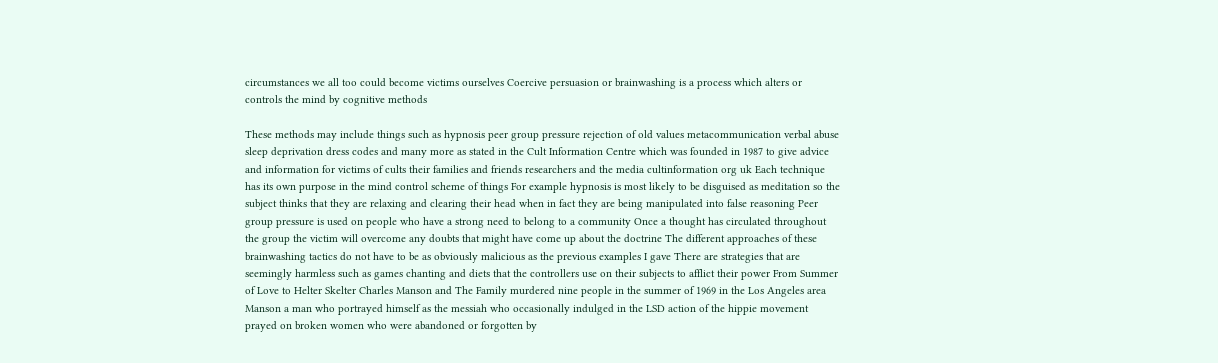circumstances we all too could become victims ourselves Coercive persuasion or brainwashing is a process which alters or controls the mind by cognitive methods

These methods may include things such as hypnosis peer group pressure rejection of old values metacommunication verbal abuse sleep deprivation dress codes and many more as stated in the Cult Information Centre which was founded in 1987 to give advice and information for victims of cults their families and friends researchers and the media cultinformation org uk Each technique has its own purpose in the mind control scheme of things For example hypnosis is most likely to be disguised as meditation so the subject thinks that they are relaxing and clearing their head when in fact they are being manipulated into false reasoning Peer group pressure is used on people who have a strong need to belong to a community Once a thought has circulated throughout the group the victim will overcome any doubts that might have come up about the doctrine The different approaches of these brainwashing tactics do not have to be as obviously malicious as the previous examples I gave There are strategies that are seemingly harmless such as games chanting and diets that the controllers use on their subjects to afflict their power From Summer of Love to Helter Skelter Charles Manson and The Family murdered nine people in the summer of 1969 in the Los Angeles area Manson a man who portrayed himself as the messiah who occasionally indulged in the LSD action of the hippie movement prayed on broken women who were abandoned or forgotten by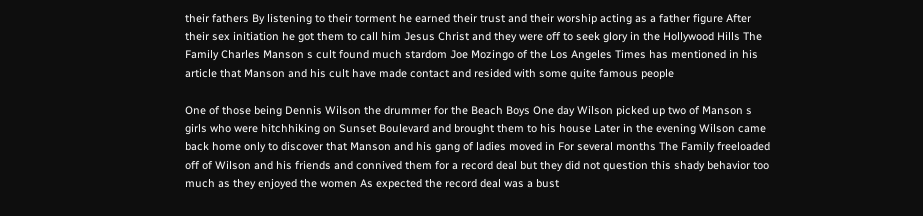their fathers By listening to their torment he earned their trust and their worship acting as a father figure After their sex initiation he got them to call him Jesus Christ and they were off to seek glory in the Hollywood Hills The Family Charles Manson s cult found much stardom Joe Mozingo of the Los Angeles Times has mentioned in his article that Manson and his cult have made contact and resided with some quite famous people

One of those being Dennis Wilson the drummer for the Beach Boys One day Wilson picked up two of Manson s girls who were hitchhiking on Sunset Boulevard and brought them to his house Later in the evening Wilson came back home only to discover that Manson and his gang of ladies moved in For several months The Family freeloaded off of Wilson and his friends and connived them for a record deal but they did not question this shady behavior too much as they enjoyed the women As expected the record deal was a bust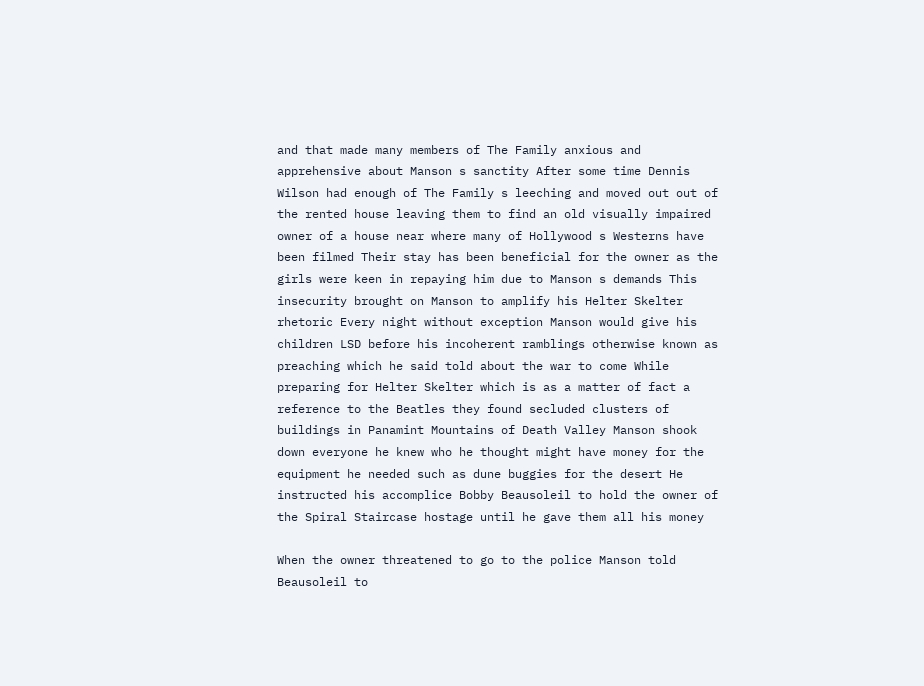and that made many members of The Family anxious and apprehensive about Manson s sanctity After some time Dennis Wilson had enough of The Family s leeching and moved out out of the rented house leaving them to find an old visually impaired owner of a house near where many of Hollywood s Westerns have been filmed Their stay has been beneficial for the owner as the girls were keen in repaying him due to Manson s demands This insecurity brought on Manson to amplify his Helter Skelter rhetoric Every night without exception Manson would give his children LSD before his incoherent ramblings otherwise known as preaching which he said told about the war to come While preparing for Helter Skelter which is as a matter of fact a reference to the Beatles they found secluded clusters of buildings in Panamint Mountains of Death Valley Manson shook down everyone he knew who he thought might have money for the equipment he needed such as dune buggies for the desert He instructed his accomplice Bobby Beausoleil to hold the owner of the Spiral Staircase hostage until he gave them all his money

When the owner threatened to go to the police Manson told Beausoleil to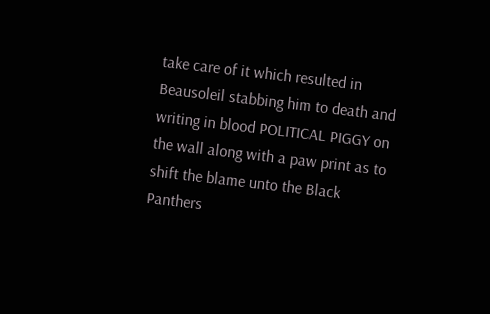take care of it which resulted in Beausoleil stabbing him to death and writing in blood POLITICAL PIGGY on the wall along with a paw print as to shift the blame unto the Black Panthers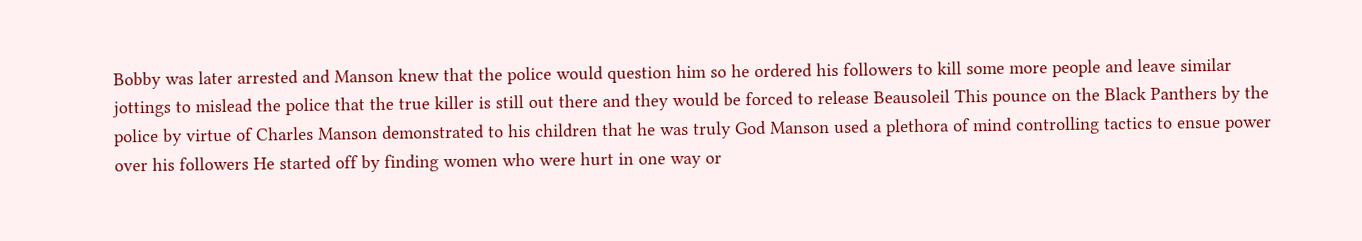Bobby was later arrested and Manson knew that the police would question him so he ordered his followers to kill some more people and leave similar jottings to mislead the police that the true killer is still out there and they would be forced to release Beausoleil This pounce on the Black Panthers by the police by virtue of Charles Manson demonstrated to his children that he was truly God Manson used a plethora of mind controlling tactics to ensue power over his followers He started off by finding women who were hurt in one way or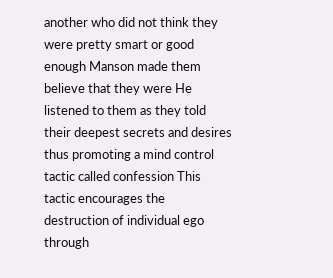another who did not think they were pretty smart or good enough Manson made them believe that they were He listened to them as they told their deepest secrets and desires thus promoting a mind control tactic called confession This tactic encourages the destruction of individual ego through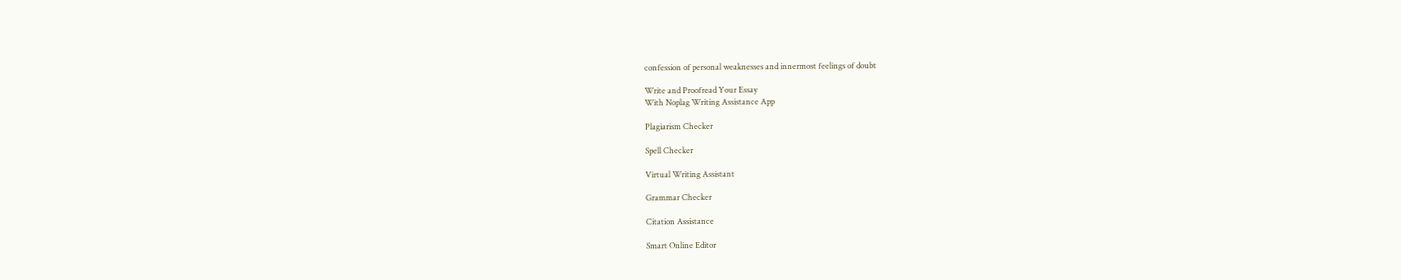confession of personal weaknesses and innermost feelings of doubt

Write and Proofread Your Essay
With Noplag Writing Assistance App

Plagiarism Checker

Spell Checker

Virtual Writing Assistant

Grammar Checker

Citation Assistance

Smart Online Editor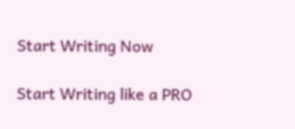Start Writing Now

Start Writing like a PRO